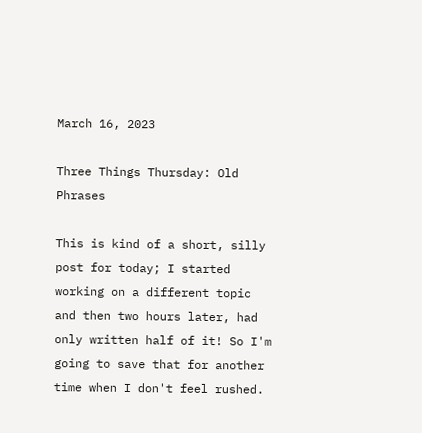March 16, 2023

Three Things Thursday: Old Phrases

This is kind of a short, silly post for today; I started working on a different topic and then two hours later, had only written half of it! So I'm going to save that for another time when I don't feel rushed.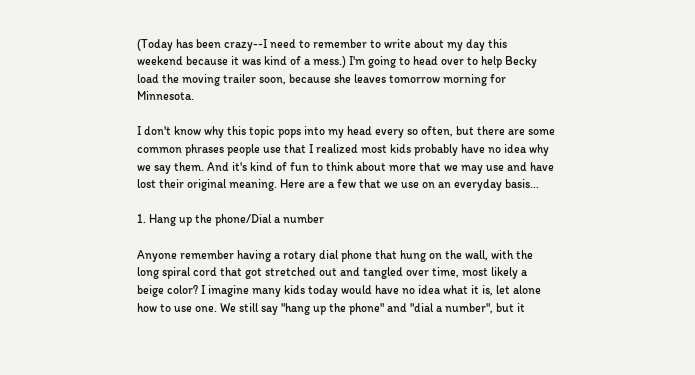(Today has been crazy--I need to remember to write about my day this weekend because it was kind of a mess.) I'm going to head over to help Becky load the moving trailer soon, because she leaves tomorrow morning for Minnesota.

I don't know why this topic pops into my head every so often, but there are some common phrases people use that I realized most kids probably have no idea why we say them. And it's kind of fun to think about more that we may use and have lost their original meaning. Here are a few that we use on an everyday basis...

1. Hang up the phone/Dial a number

Anyone remember having a rotary dial phone that hung on the wall, with the long spiral cord that got stretched out and tangled over time, most likely a beige color? I imagine many kids today would have no idea what it is, let alone how to use one. We still say "hang up the phone" and "dial a number", but it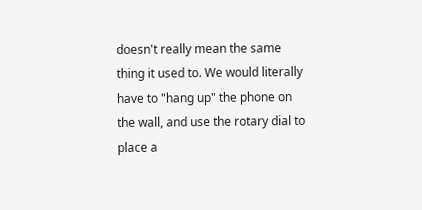doesn't really mean the same thing it used to. We would literally have to "hang up" the phone on the wall, and use the rotary dial to place a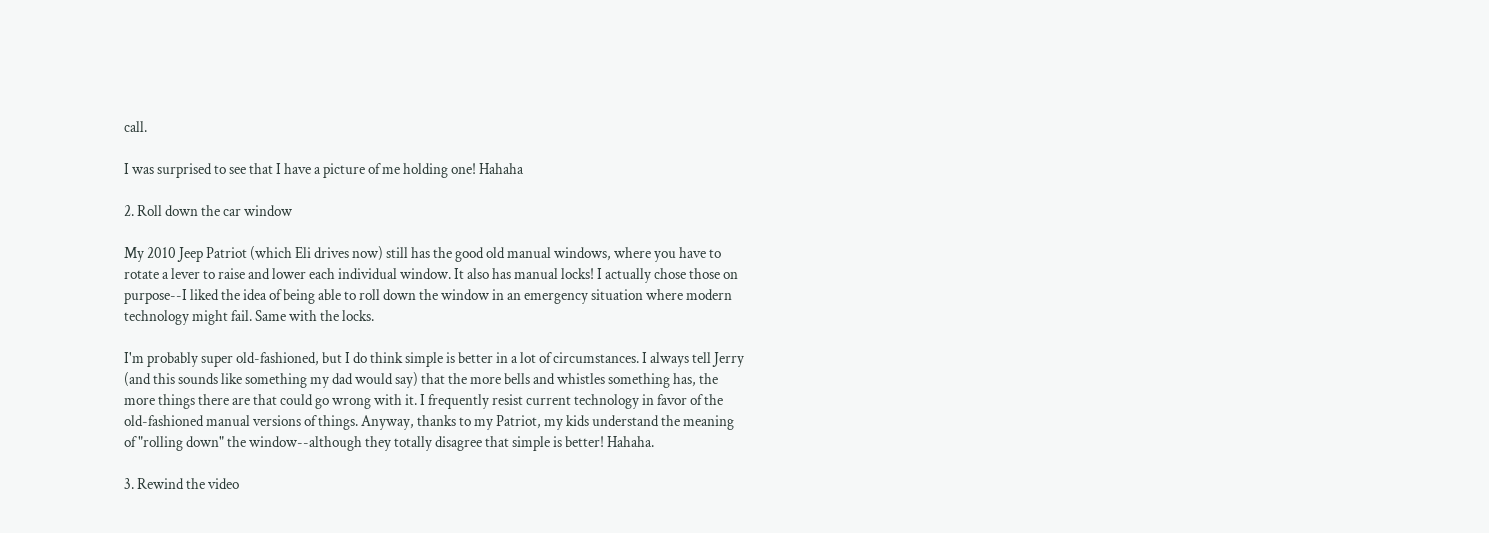call.

I was surprised to see that I have a picture of me holding one! Hahaha

2. Roll down the car window

My 2010 Jeep Patriot (which Eli drives now) still has the good old manual windows, where you have to rotate a lever to raise and lower each individual window. It also has manual locks! I actually chose those on purpose--I liked the idea of being able to roll down the window in an emergency situation where modern technology might fail. Same with the locks.

I'm probably super old-fashioned, but I do think simple is better in a lot of circumstances. I always tell Jerry (and this sounds like something my dad would say) that the more bells and whistles something has, the more things there are that could go wrong with it. I frequently resist current technology in favor of the old-fashioned manual versions of things. Anyway, thanks to my Patriot, my kids understand the meaning of "rolling down" the window--although they totally disagree that simple is better! Hahaha.

3. Rewind the video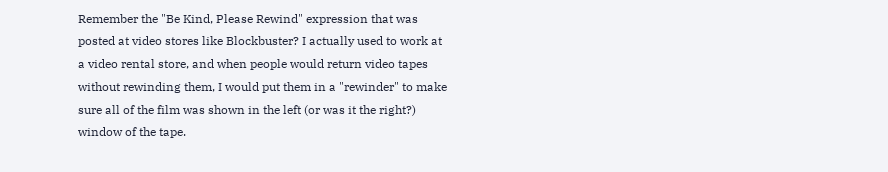Remember the "Be Kind, Please Rewind" expression that was posted at video stores like Blockbuster? I actually used to work at a video rental store, and when people would return video tapes without rewinding them, I would put them in a "rewinder" to make sure all of the film was shown in the left (or was it the right?) window of the tape.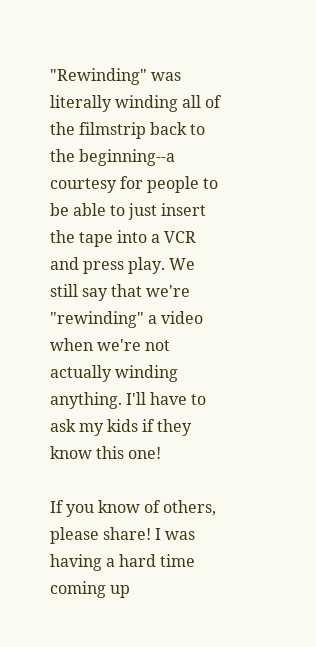"Rewinding" was literally winding all of the filmstrip back to the beginning--a courtesy for people to be able to just insert the tape into a VCR and press play. We still say that we're "rewinding" a video when we're not actually winding anything. I'll have to ask my kids if they know this one!

If you know of others, please share! I was having a hard time coming up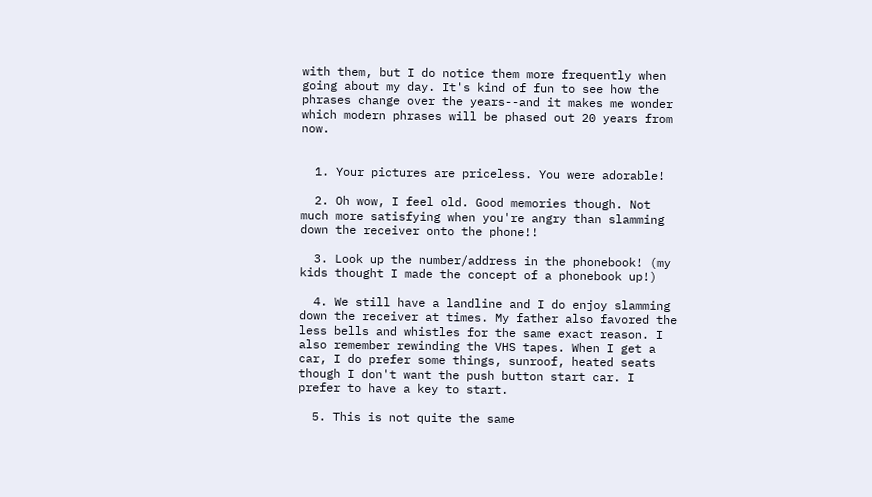with them, but I do notice them more frequently when going about my day. It's kind of fun to see how the phrases change over the years--and it makes me wonder which modern phrases will be phased out 20 years from now.


  1. Your pictures are priceless. You were adorable!

  2. Oh wow, I feel old. Good memories though. Not much more satisfying when you're angry than slamming down the receiver onto the phone!!

  3. Look up the number/address in the phonebook! (my kids thought I made the concept of a phonebook up!)

  4. We still have a landline and I do enjoy slamming down the receiver at times. My father also favored the less bells and whistles for the same exact reason. I also remember rewinding the VHS tapes. When I get a car, I do prefer some things, sunroof, heated seats though I don't want the push button start car. I prefer to have a key to start.

  5. This is not quite the same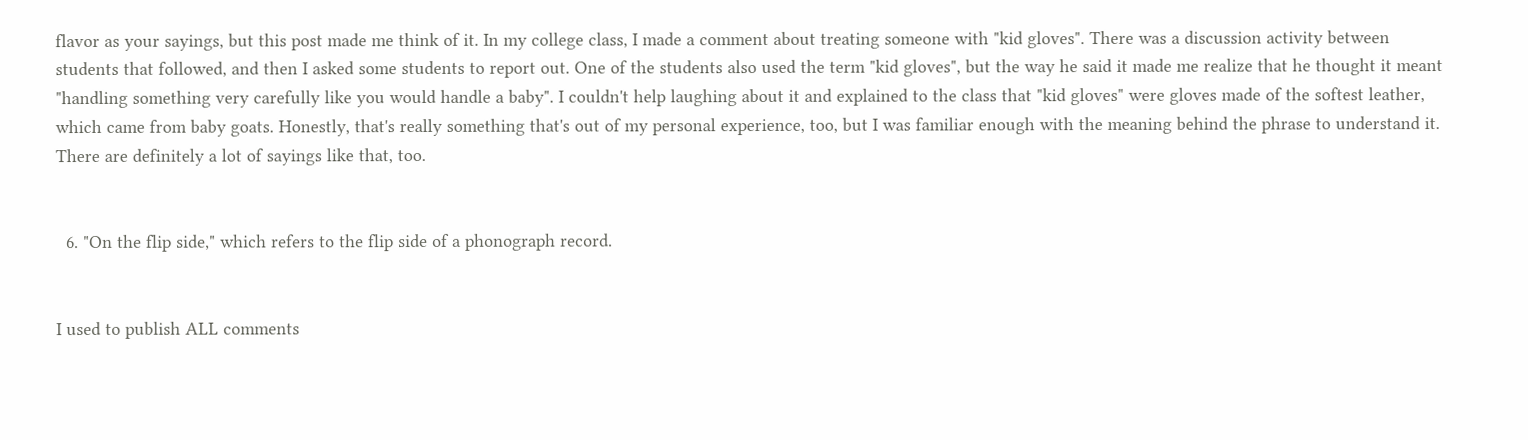flavor as your sayings, but this post made me think of it. In my college class, I made a comment about treating someone with "kid gloves". There was a discussion activity between students that followed, and then I asked some students to report out. One of the students also used the term "kid gloves", but the way he said it made me realize that he thought it meant "handling something very carefully like you would handle a baby". I couldn't help laughing about it and explained to the class that "kid gloves" were gloves made of the softest leather, which came from baby goats. Honestly, that's really something that's out of my personal experience, too, but I was familiar enough with the meaning behind the phrase to understand it. There are definitely a lot of sayings like that, too.


  6. "On the flip side," which refers to the flip side of a phonograph record.


I used to publish ALL comments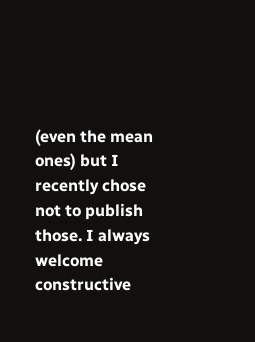(even the mean ones) but I recently chose not to publish those. I always welcome constructive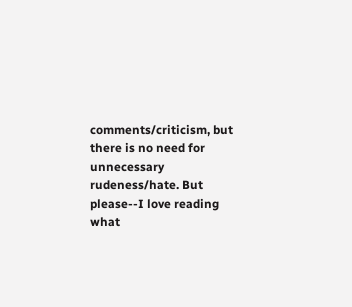comments/criticism, but there is no need for unnecessary rudeness/hate. But please--I love reading what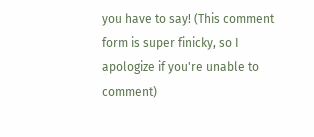you have to say! (This comment form is super finicky, so I apologize if you're unable to comment)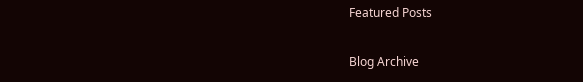Featured Posts

Blog Archive